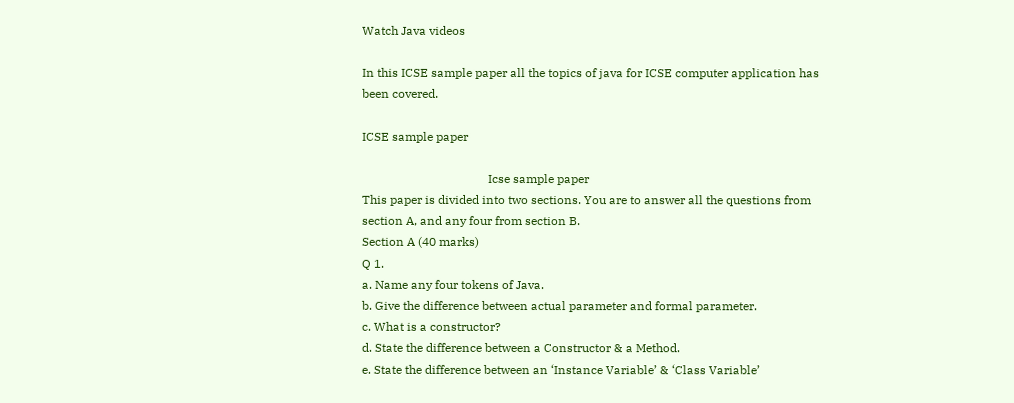Watch Java videos

In this ICSE sample paper all the topics of java for ICSE computer application has been covered.

ICSE sample paper

                                          Icse sample paper
This paper is divided into two sections. You are to answer all the questions from section A, and any four from section B.
Section A (40 marks)
Q 1.
a. Name any four tokens of Java.
b. Give the difference between actual parameter and formal parameter.
c. What is a constructor?
d. State the difference between a Constructor & a Method.
e. State the difference between an ‘Instance Variable’ & ‘Class Variable’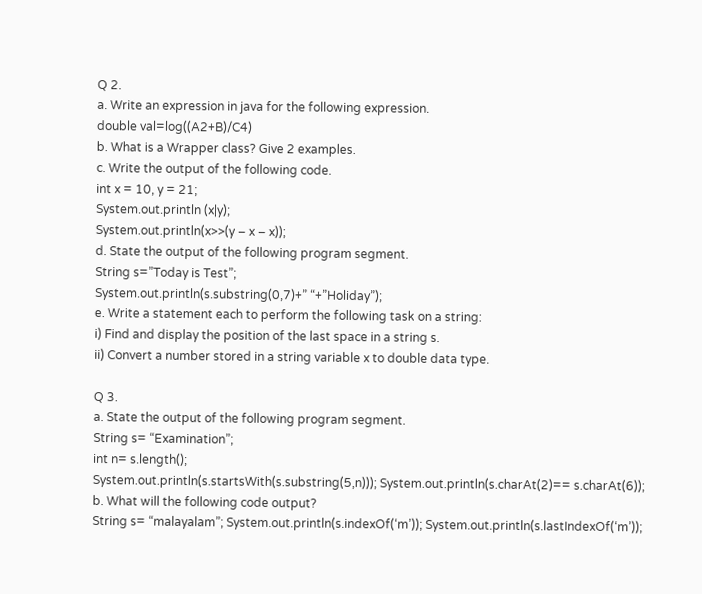Q 2.
a. Write an expression in java for the following expression.
double val=log((A2+B)/C4)
b. What is a Wrapper class? Give 2 examples.
c. Write the output of the following code.
int x = 10, y = 21;
System.out.println (x|y);
System.out.println(x>>(y – x – x));
d. State the output of the following program segment.
String s=”Today is Test”;
System.out.println(s.substring(0,7)+” “+”Holiday”);
e. Write a statement each to perform the following task on a string:
i) Find and display the position of the last space in a string s.
ii) Convert a number stored in a string variable x to double data type.

Q 3.
a. State the output of the following program segment.
String s= “Examination”;
int n= s.length();
System.out.println(s.startsWith(s.substring(5,n))); System.out.println(s.charAt(2)== s.charAt(6));
b. What will the following code output?
String s= “malayalam”; System.out.println(s.indexOf(‘m’)); System.out.println(s.lastIndexOf(‘m’));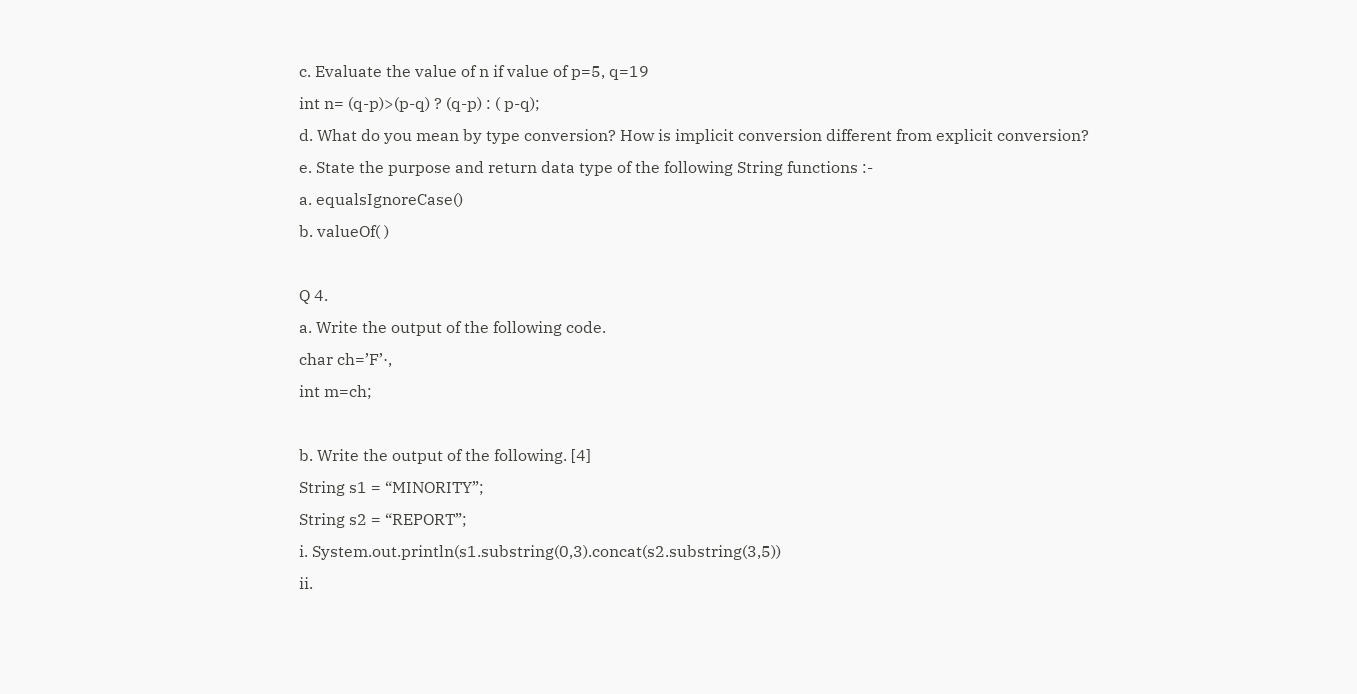c. Evaluate the value of n if value of p=5, q=19
int n= (q-p)>(p-q) ? (q-p) : ( p-q);
d. What do you mean by type conversion? How is implicit conversion different from explicit conversion?
e. State the purpose and return data type of the following String functions :-
a. equalsIgnoreCase()
b. valueOf( )

Q 4.
a. Write the output of the following code.
char ch=’F’·,
int m=ch;

b. Write the output of the following. [4]
String s1 = “MINORITY”;
String s2 = “REPORT”;
i. System.out.println(s1.substring(0,3).concat(s2.substring(3,5))
ii.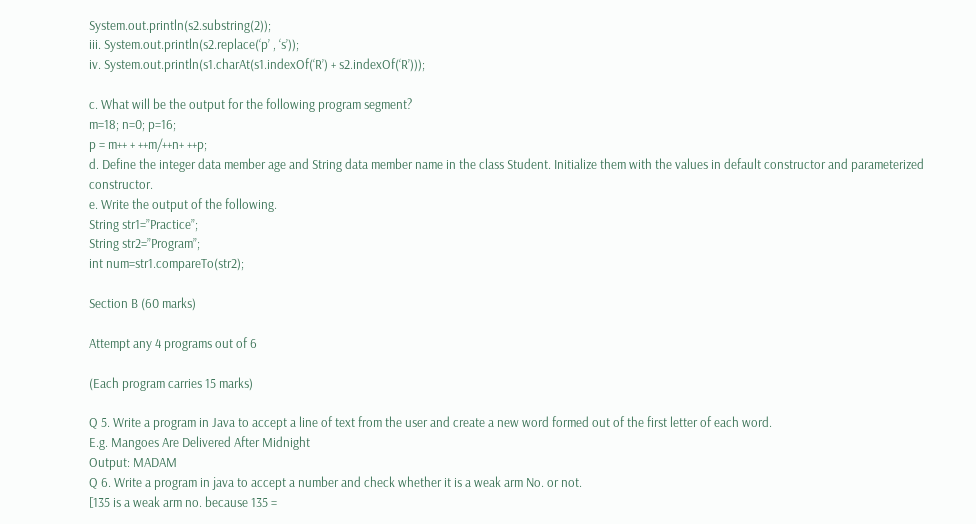System.out.println(s2.substring(2));
iii. System.out.println(s2.replace(‘p’ , ‘s’));
iv. System.out.println(s1.charAt(s1.indexOf(‘R’) + s2.indexOf(‘R’)));

c. What will be the output for the following program segment?
m=18; n=0; p=16;
p = m++ + ++m/++n+ ++p;
d. Define the integer data member age and String data member name in the class Student. Initialize them with the values in default constructor and parameterized constructor.
e. Write the output of the following.
String str1=”Practice”;
String str2=”Program”;
int num=str1.compareTo(str2);

Section B (60 marks)

Attempt any 4 programs out of 6

(Each program carries 15 marks)

Q 5. Write a program in Java to accept a line of text from the user and create a new word formed out of the first letter of each word.
E.g. Mangoes Are Delivered After Midnight
Output: MADAM
Q 6. Write a program in java to accept a number and check whether it is a weak arm No. or not.
[135 is a weak arm no. because 135 =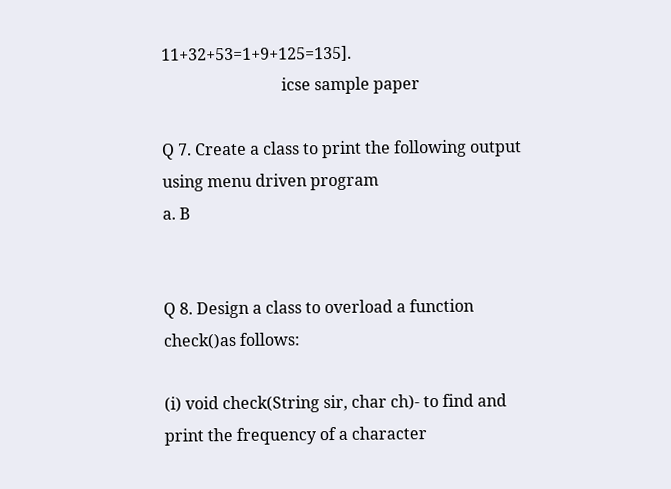11+32+53=1+9+125=135].
                              icse sample paper

Q 7. Create a class to print the following output using menu driven program
a. B


Q 8. Design a class to overload a function check()as follows:

(i) void check(String sir, char ch)- to find and print the frequency of a character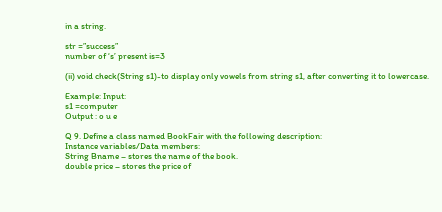in a string.

str =”success”
number of ‘s’ present is=3

(ii) void check(String s1)-to display only vowels from string s1, after converting it to lowercase.

Example: Input:
s1 =computer
Output : o u e

Q 9. Define a class named BookFair with the following description:
Instance variables/Data members:
String Bname – stores the name of the book.
double price – stores the price of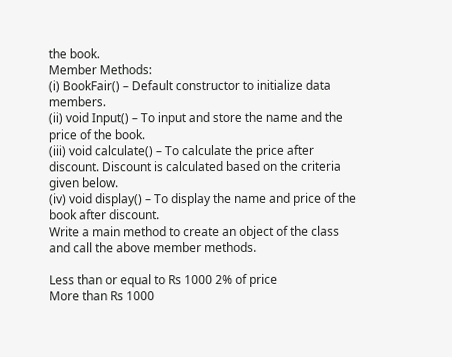the book.
Member Methods:
(i) BookFair() – Default constructor to initialize data members.
(ii) void Input() – To input and store the name and the price of the book.
(iii) void calculate() – To calculate the price after discount. Discount is calculated based on the criteria given below.
(iv) void display() – To display the name and price of the book after discount.
Write a main method to create an object of the class and call the above member methods.

Less than or equal to Rs 1000 2% of price
More than Rs 1000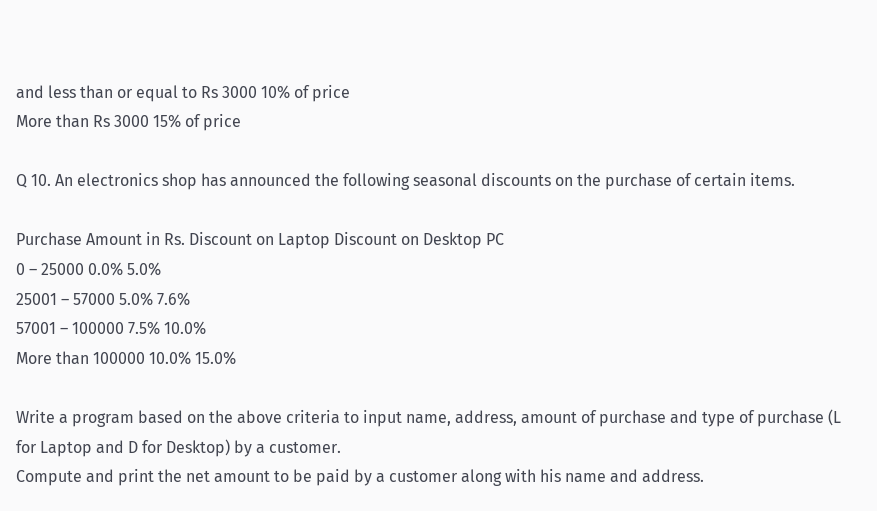and less than or equal to Rs 3000 10% of price
More than Rs 3000 15% of price

Q 10. An electronics shop has announced the following seasonal discounts on the purchase of certain items.

Purchase Amount in Rs. Discount on Laptop Discount on Desktop PC
0 – 25000 0.0% 5.0%
25001 – 57000 5.0% 7.6%
57001 – 100000 7.5% 10.0%
More than 100000 10.0% 15.0%

Write a program based on the above criteria to input name, address, amount of purchase and type of purchase (L for Laptop and D for Desktop) by a customer.
Compute and print the net amount to be paid by a customer along with his name and address.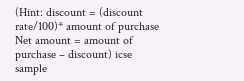(Hint: discount = (discount rate/100)* amount of purchase
Net amount = amount of purchase – discount) icse sample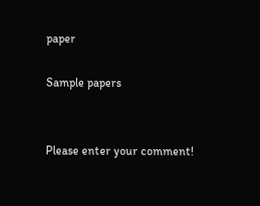paper

Sample papers


Please enter your comment!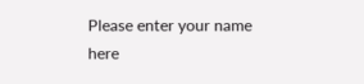Please enter your name here